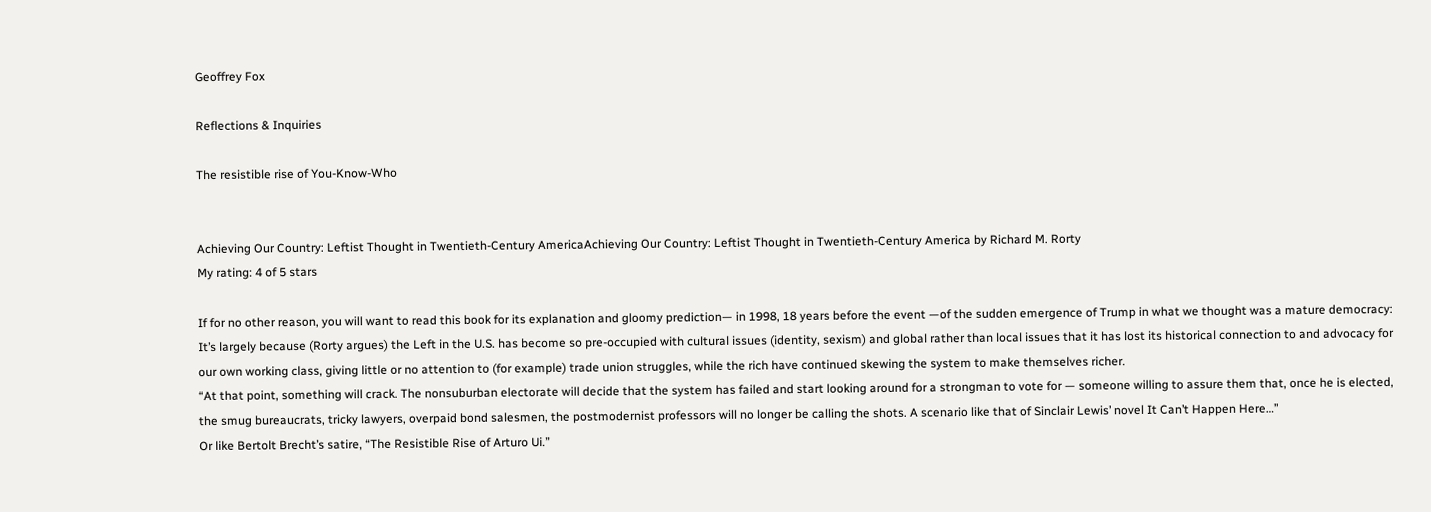Geoffrey Fox

Reflections & Inquiries

The resistible rise of You-Know-Who


Achieving Our Country: Leftist Thought in Twentieth-Century AmericaAchieving Our Country: Leftist Thought in Twentieth-Century America by Richard M. Rorty
My rating: 4 of 5 stars

If for no other reason, you will want to read this book for its explanation and gloomy prediction— in 1998, 18 years before the event —of the sudden emergence of Trump in what we thought was a mature democracy:
It’s largely because (Rorty argues) the Left in the U.S. has become so pre-occupied with cultural issues (identity, sexism) and global rather than local issues that it has lost its historical connection to and advocacy for our own working class, giving little or no attention to (for example) trade union struggles, while the rich have continued skewing the system to make themselves richer.
“At that point, something will crack. The nonsuburban electorate will decide that the system has failed and start looking around for a strongman to vote for — someone willing to assure them that, once he is elected, the smug bureaucrats, tricky lawyers, overpaid bond salesmen, the postmodernist professors will no longer be calling the shots. A scenario like that of Sinclair Lewis’ novel It Can’t Happen Here…”
Or like Bertolt Brecht’s satire, “The Resistible Rise of Arturo Ui.”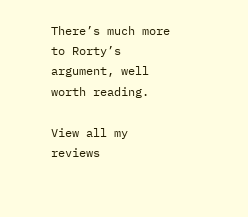There’s much more to Rorty’s argument, well worth reading.

View all my reviews